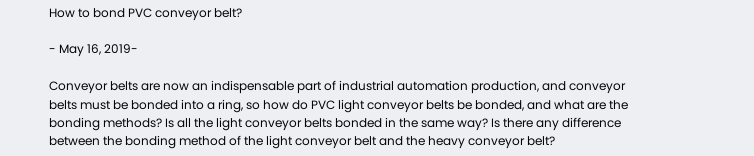How to bond PVC conveyor belt?

- May 16, 2019-

Conveyor belts are now an indispensable part of industrial automation production, and conveyor belts must be bonded into a ring, so how do PVC light conveyor belts be bonded, and what are the bonding methods? Is all the light conveyor belts bonded in the same way? Is there any difference between the bonding method of the light conveyor belt and the heavy conveyor belt?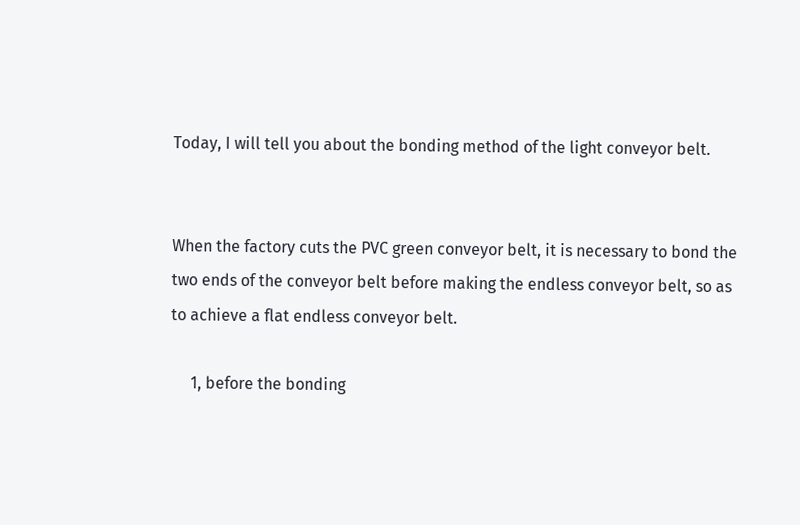Today, I will tell you about the bonding method of the light conveyor belt.


When the factory cuts the PVC green conveyor belt, it is necessary to bond the two ends of the conveyor belt before making the endless conveyor belt, so as to achieve a flat endless conveyor belt.

     1, before the bonding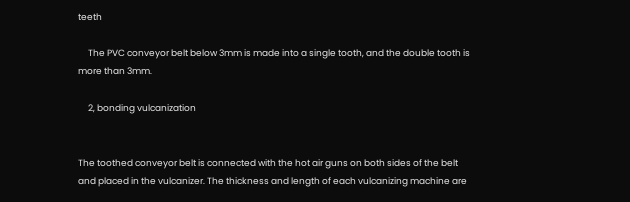teeth

     The PVC conveyor belt below 3mm is made into a single tooth, and the double tooth is more than 3mm.

     2, bonding vulcanization


The toothed conveyor belt is connected with the hot air guns on both sides of the belt and placed in the vulcanizer. The thickness and length of each vulcanizing machine are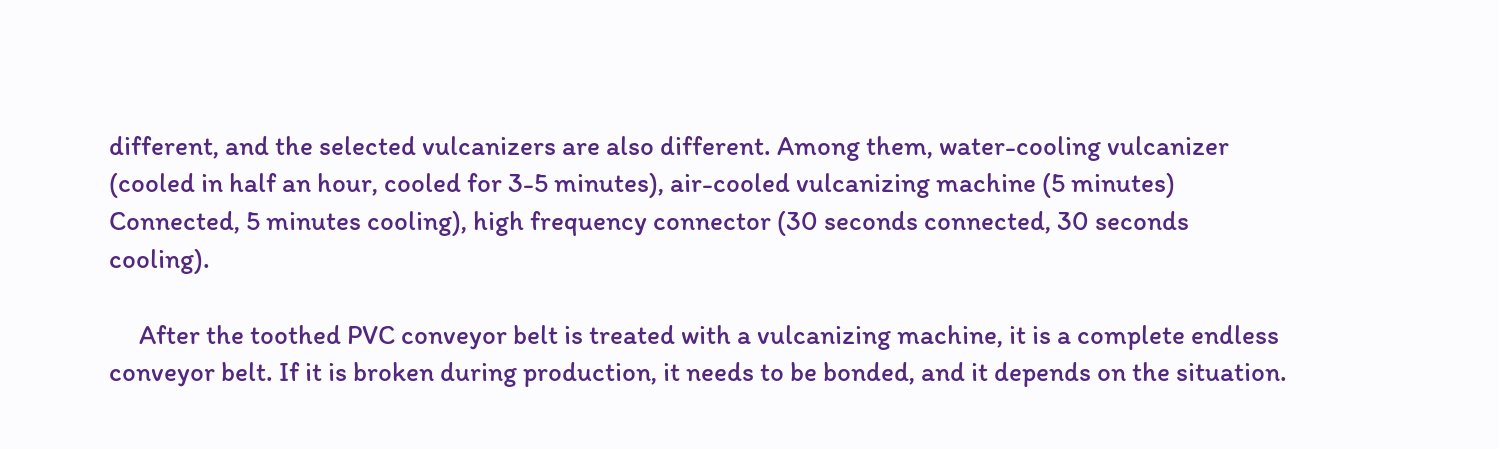different, and the selected vulcanizers are also different. Among them, water-cooling vulcanizer (cooled in half an hour, cooled for 3-5 minutes), air-cooled vulcanizing machine (5 minutes) Connected, 5 minutes cooling), high frequency connector (30 seconds connected, 30 seconds cooling).

     After the toothed PVC conveyor belt is treated with a vulcanizing machine, it is a complete endless conveyor belt. If it is broken during production, it needs to be bonded, and it depends on the situation.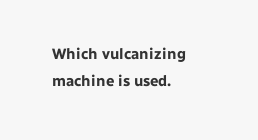Which vulcanizing machine is used.